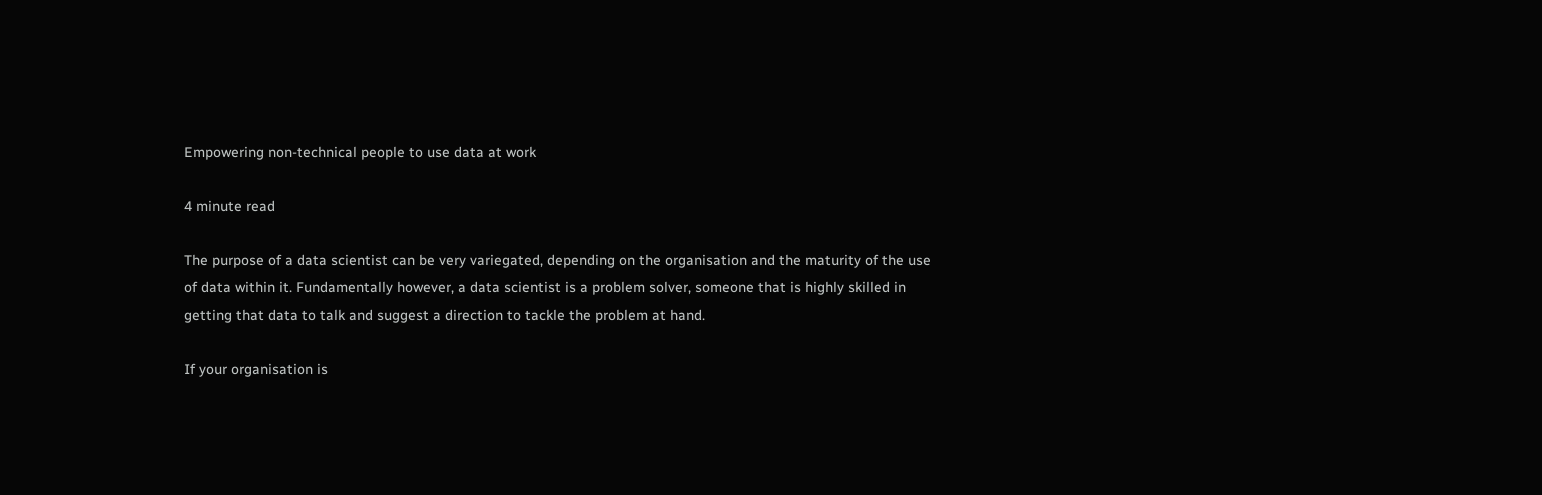Empowering non-technical people to use data at work

4 minute read

The purpose of a data scientist can be very variegated, depending on the organisation and the maturity of the use of data within it. Fundamentally however, a data scientist is a problem solver, someone that is highly skilled in getting that data to talk and suggest a direction to tackle the problem at hand.

If your organisation is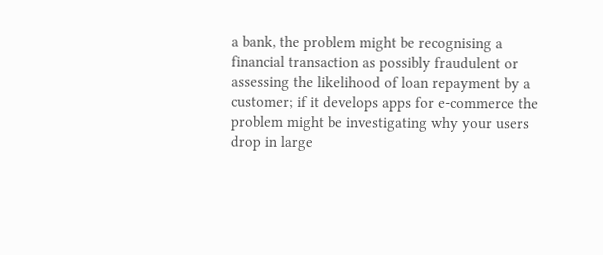a bank, the problem might be recognising a financial transaction as possibly fraudulent or assessing the likelihood of loan repayment by a customer; if it develops apps for e-commerce the problem might be investigating why your users drop in large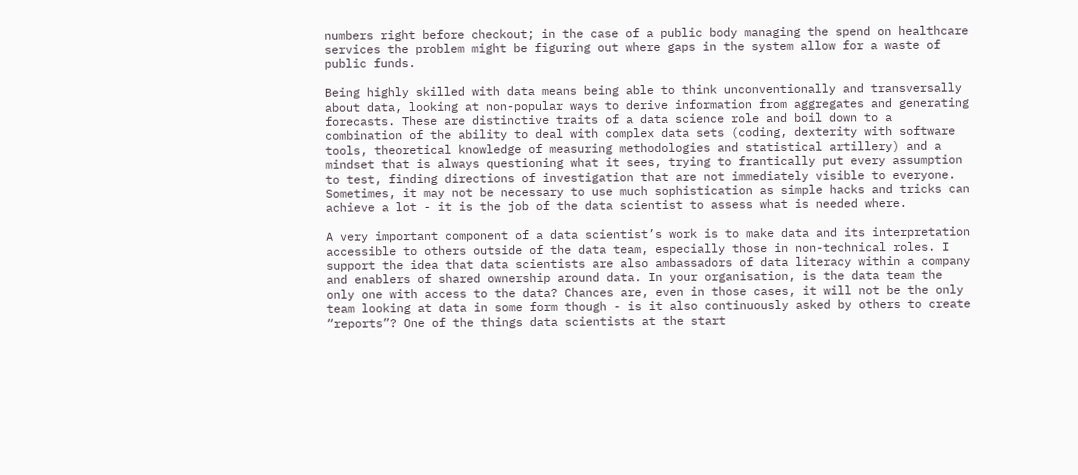numbers right before checkout; in the case of a public body managing the spend on healthcare services the problem might be figuring out where gaps in the system allow for a waste of public funds.

Being highly skilled with data means being able to think unconventionally and transversally about data, looking at non-popular ways to derive information from aggregates and generating forecasts. These are distinctive traits of a data science role and boil down to a combination of the ability to deal with complex data sets (coding, dexterity with software tools, theoretical knowledge of measuring methodologies and statistical artillery) and a mindset that is always questioning what it sees, trying to frantically put every assumption to test, finding directions of investigation that are not immediately visible to everyone. Sometimes, it may not be necessary to use much sophistication as simple hacks and tricks can achieve a lot - it is the job of the data scientist to assess what is needed where.

A very important component of a data scientist’s work is to make data and its interpretation accessible to others outside of the data team, especially those in non-technical roles. I support the idea that data scientists are also ambassadors of data literacy within a company and enablers of shared ownership around data. In your organisation, is the data team the only one with access to the data? Chances are, even in those cases, it will not be the only team looking at data in some form though - is it also continuously asked by others to create “reports”? One of the things data scientists at the start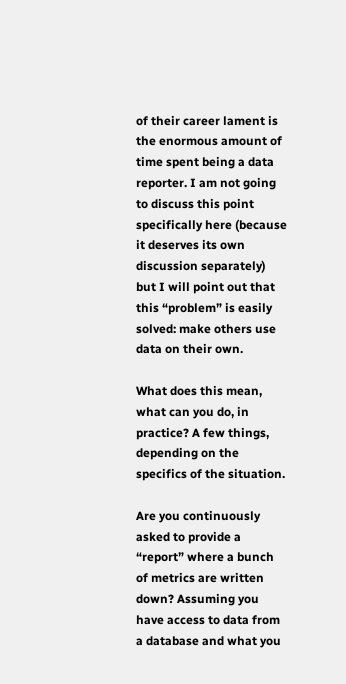of their career lament is the enormous amount of time spent being a data reporter. I am not going to discuss this point specifically here (because it deserves its own discussion separately) but I will point out that this “problem” is easily solved: make others use data on their own.

What does this mean, what can you do, in practice? A few things, depending on the specifics of the situation.

Are you continuously asked to provide a “report” where a bunch of metrics are written down? Assuming you have access to data from a database and what you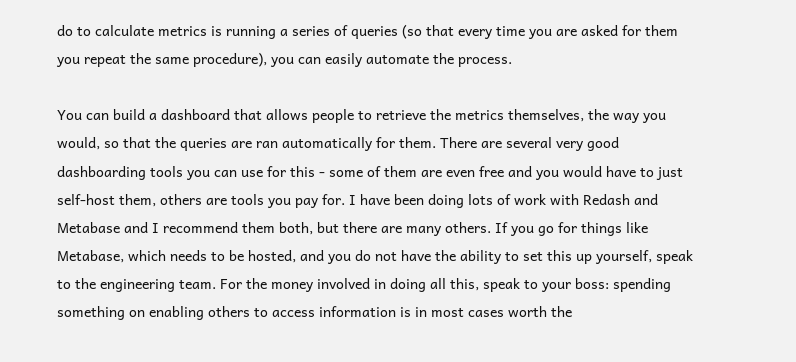do to calculate metrics is running a series of queries (so that every time you are asked for them you repeat the same procedure), you can easily automate the process.

You can build a dashboard that allows people to retrieve the metrics themselves, the way you would, so that the queries are ran automatically for them. There are several very good dashboarding tools you can use for this - some of them are even free and you would have to just self-host them, others are tools you pay for. I have been doing lots of work with Redash and Metabase and I recommend them both, but there are many others. If you go for things like Metabase, which needs to be hosted, and you do not have the ability to set this up yourself, speak to the engineering team. For the money involved in doing all this, speak to your boss: spending something on enabling others to access information is in most cases worth the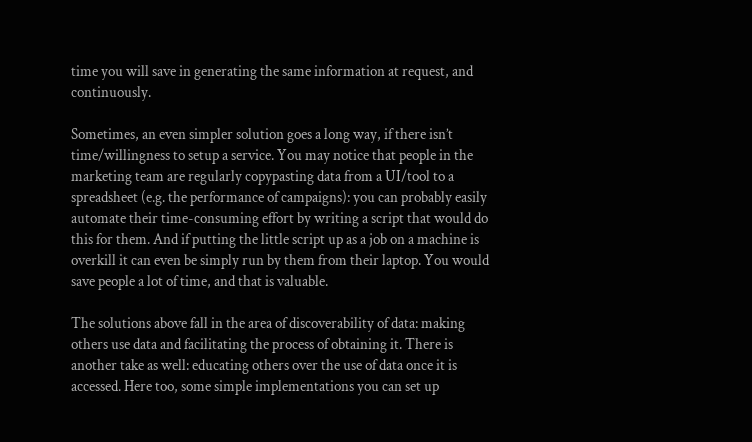time you will save in generating the same information at request, and continuously.

Sometimes, an even simpler solution goes a long way, if there isn’t time/willingness to setup a service. You may notice that people in the marketing team are regularly copypasting data from a UI/tool to a spreadsheet (e.g. the performance of campaigns): you can probably easily automate their time-consuming effort by writing a script that would do this for them. And if putting the little script up as a job on a machine is overkill it can even be simply run by them from their laptop. You would save people a lot of time, and that is valuable.

The solutions above fall in the area of discoverability of data: making others use data and facilitating the process of obtaining it. There is another take as well: educating others over the use of data once it is accessed. Here too, some simple implementations you can set up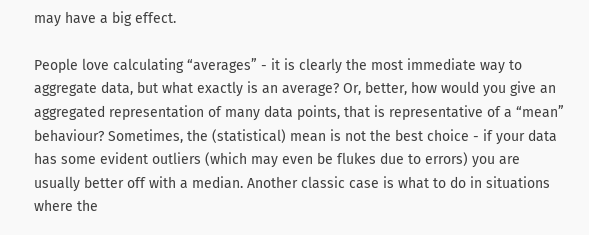may have a big effect.

People love calculating “averages” - it is clearly the most immediate way to aggregate data, but what exactly is an average? Or, better, how would you give an aggregated representation of many data points, that is representative of a “mean” behaviour? Sometimes, the (statistical) mean is not the best choice - if your data has some evident outliers (which may even be flukes due to errors) you are usually better off with a median. Another classic case is what to do in situations where the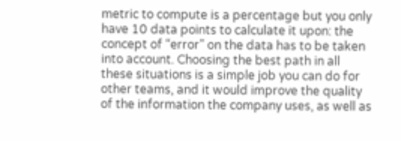metric to compute is a percentage but you only have 10 data points to calculate it upon: the concept of “error” on the data has to be taken into account. Choosing the best path in all these situations is a simple job you can do for other teams, and it would improve the quality of the information the company uses, as well as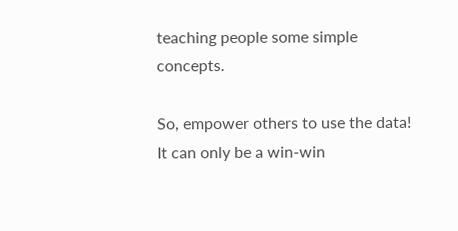teaching people some simple concepts.

So, empower others to use the data! It can only be a win-win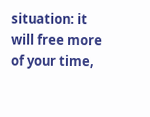situation: it will free more of your time,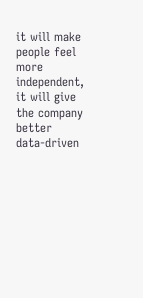it will make people feel more independent, it will give the company better data-driven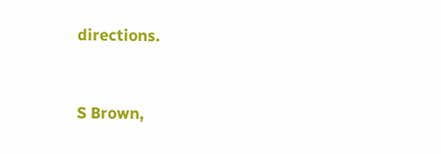directions.


S Brown,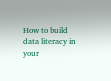How to build data literacy in your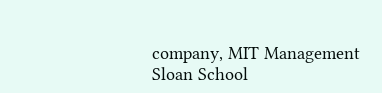company, MIT Management Sloan School